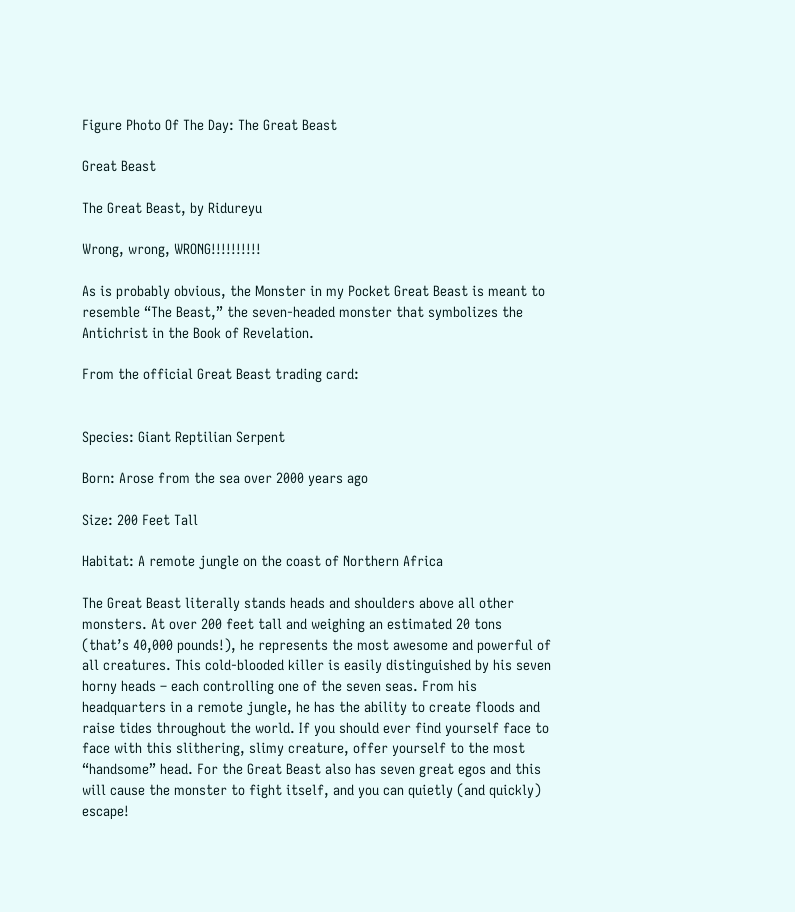Figure Photo Of The Day: The Great Beast

Great Beast

The Great Beast, by Ridureyu

Wrong, wrong, WRONG!!!!!!!!!!

As is probably obvious, the Monster in my Pocket Great Beast is meant to resemble “The Beast,” the seven-headed monster that symbolizes the Antichrist in the Book of Revelation.

From the official Great Beast trading card:


Species: Giant Reptilian Serpent

Born: Arose from the sea over 2000 years ago

Size: 200 Feet Tall

Habitat: A remote jungle on the coast of Northern Africa

The Great Beast literally stands heads and shoulders above all other monsters. At over 200 feet tall and weighing an estimated 20 tons (that’s 40,000 pounds!), he represents the most awesome and powerful of all creatures. This cold-blooded killer is easily distinguished by his seven horny heads – each controlling one of the seven seas. From his headquarters in a remote jungle, he has the ability to create floods and raise tides throughout the world. If you should ever find yourself face to face with this slithering, slimy creature, offer yourself to the most “handsome” head. For the Great Beast also has seven great egos and this will cause the monster to fight itself, and you can quietly (and quickly) escape!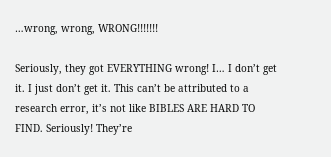…wrong, wrong, WRONG!!!!!!!

Seriously, they got EVERYTHING wrong! I… I don’t get it. I just don’t get it. This can’t be attributed to a research error, it’s not like BIBLES ARE HARD TO FIND. Seriously! They’re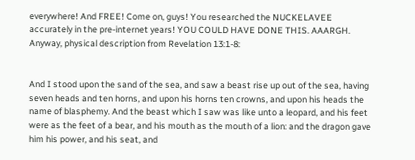everywhere! And FREE! Come on, guys! You researched the NUCKELAVEE accurately in the pre-internet years! YOU COULD HAVE DONE THIS. AAARGH. Anyway, physical description from Revelation 13:1-8:


And I stood upon the sand of the sea, and saw a beast rise up out of the sea, having seven heads and ten horns, and upon his horns ten crowns, and upon his heads the name of blasphemy. And the beast which I saw was like unto a leopard, and his feet were as the feet of a bear, and his mouth as the mouth of a lion: and the dragon gave him his power, and his seat, and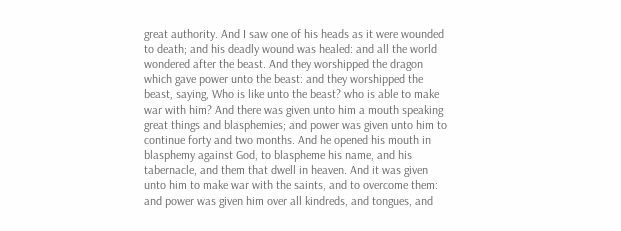great authority. And I saw one of his heads as it were wounded to death; and his deadly wound was healed: and all the world wondered after the beast. And they worshipped the dragon which gave power unto the beast: and they worshipped the beast, saying, Who is like unto the beast? who is able to make war with him? And there was given unto him a mouth speaking great things and blasphemies; and power was given unto him to continue forty and two months. And he opened his mouth in blasphemy against God, to blaspheme his name, and his tabernacle, and them that dwell in heaven. And it was given unto him to make war with the saints, and to overcome them: and power was given him over all kindreds, and tongues, and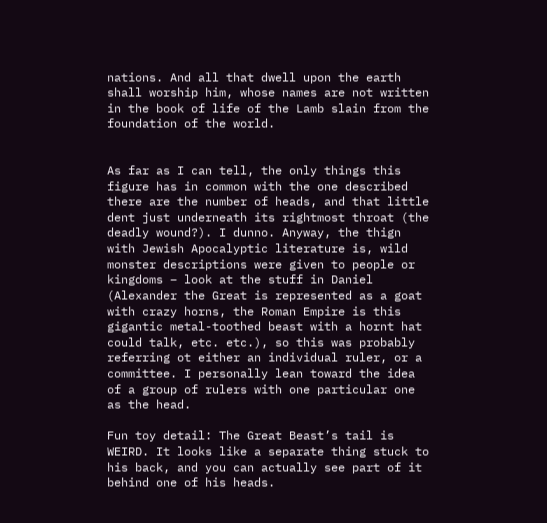nations. And all that dwell upon the earth shall worship him, whose names are not written in the book of life of the Lamb slain from the foundation of the world.


As far as I can tell, the only things this figure has in common with the one described there are the number of heads, and that little dent just underneath its rightmost throat (the deadly wound?). I dunno. Anyway, the thign with Jewish Apocalyptic literature is, wild monster descriptions were given to people or kingdoms – look at the stuff in Daniel (Alexander the Great is represented as a goat with crazy horns, the Roman Empire is this gigantic metal-toothed beast with a hornt hat could talk, etc. etc.), so this was probably referring ot either an individual ruler, or a committee. I personally lean toward the idea of a group of rulers with one particular one as the head.

Fun toy detail: The Great Beast’s tail is WEIRD. It looks like a separate thing stuck to his back, and you can actually see part of it behind one of his heads.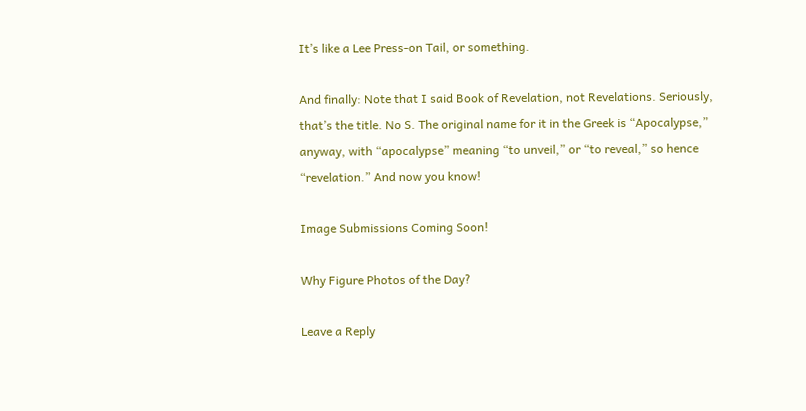It’s like a Lee Press-on Tail, or something.

And finally: Note that I said Book of Revelation, not Revelations. Seriously, that’s the title. No S. The original name for it in the Greek is “Apocalypse,” anyway, with “apocalypse” meaning “to unveil,” or “to reveal,” so hence “revelation.” And now you know!

Image Submissions Coming Soon!

Why Figure Photos of the Day?

Leave a Reply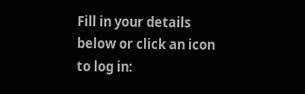Fill in your details below or click an icon to log in: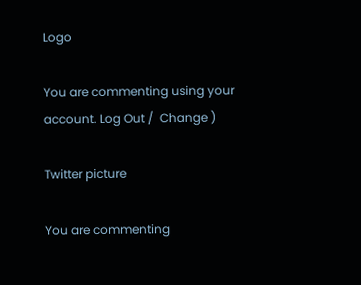Logo

You are commenting using your account. Log Out /  Change )

Twitter picture

You are commenting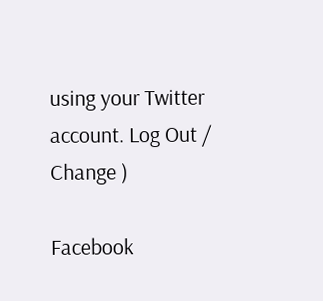using your Twitter account. Log Out /  Change )

Facebook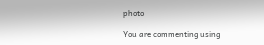photo

You are commenting using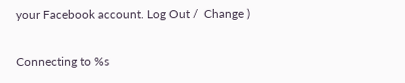your Facebook account. Log Out /  Change )

Connecting to %s